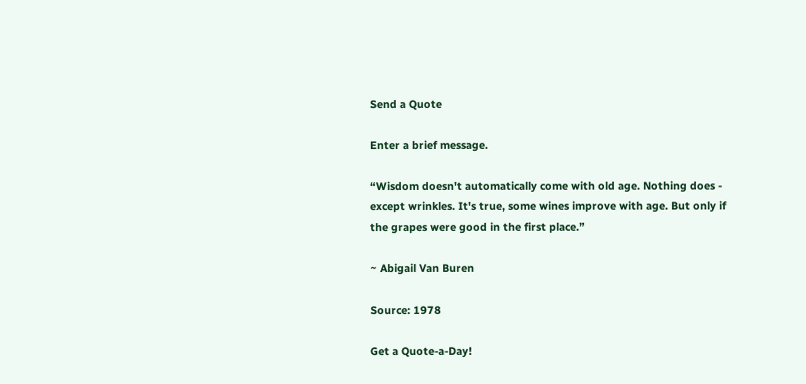Send a Quote

Enter a brief message.

“Wisdom doesn't automatically come with old age. Nothing does - except wrinkles. It's true, some wines improve with age. But only if the grapes were good in the first place.”

~ Abigail Van Buren

Source: 1978

Get a Quote-a-Day!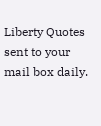Liberty Quotes sent to your mail box daily.